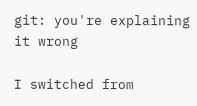git: you're explaining it wrong

I switched from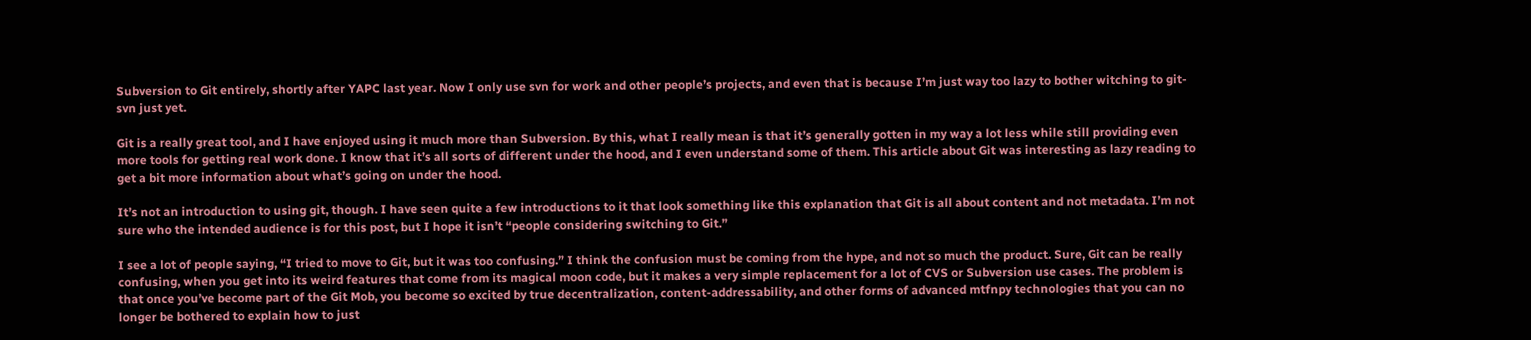Subversion to Git entirely, shortly after YAPC last year. Now I only use svn for work and other people’s projects, and even that is because I’m just way too lazy to bother witching to git-svn just yet.

Git is a really great tool, and I have enjoyed using it much more than Subversion. By this, what I really mean is that it’s generally gotten in my way a lot less while still providing even more tools for getting real work done. I know that it’s all sorts of different under the hood, and I even understand some of them. This article about Git was interesting as lazy reading to get a bit more information about what’s going on under the hood.

It’s not an introduction to using git, though. I have seen quite a few introductions to it that look something like this explanation that Git is all about content and not metadata. I’m not sure who the intended audience is for this post, but I hope it isn’t “people considering switching to Git.”

I see a lot of people saying, “I tried to move to Git, but it was too confusing.” I think the confusion must be coming from the hype, and not so much the product. Sure, Git can be really confusing, when you get into its weird features that come from its magical moon code, but it makes a very simple replacement for a lot of CVS or Subversion use cases. The problem is that once you’ve become part of the Git Mob, you become so excited by true decentralization, content-addressability, and other forms of advanced mtfnpy technologies that you can no longer be bothered to explain how to just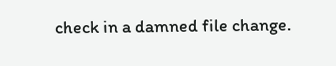check in a damned file change.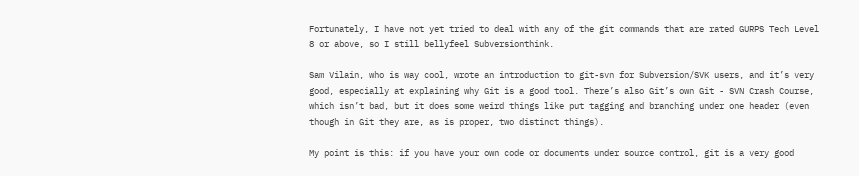Fortunately, I have not yet tried to deal with any of the git commands that are rated GURPS Tech Level 8 or above, so I still bellyfeel Subversionthink.

Sam Vilain, who is way cool, wrote an introduction to git-svn for Subversion/SVK users, and it’s very good, especially at explaining why Git is a good tool. There’s also Git’s own Git - SVN Crash Course, which isn’t bad, but it does some weird things like put tagging and branching under one header (even though in Git they are, as is proper, two distinct things).

My point is this: if you have your own code or documents under source control, git is a very good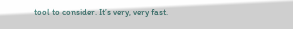tool to consider. It’s very, very fast.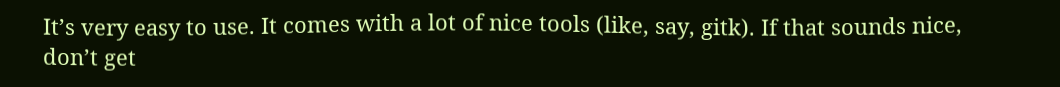It’s very easy to use. It comes with a lot of nice tools (like, say, gitk). If that sounds nice, don’t get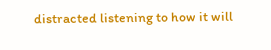distracted listening to how it will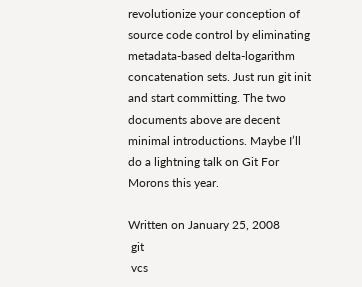revolutionize your conception of source code control by eliminating metadata-based delta-logarithm concatenation sets. Just run git init and start committing. The two documents above are decent minimal introductions. Maybe I’ll do a lightning talk on Git For Morons this year.

Written on January 25, 2008
 git
 vcs